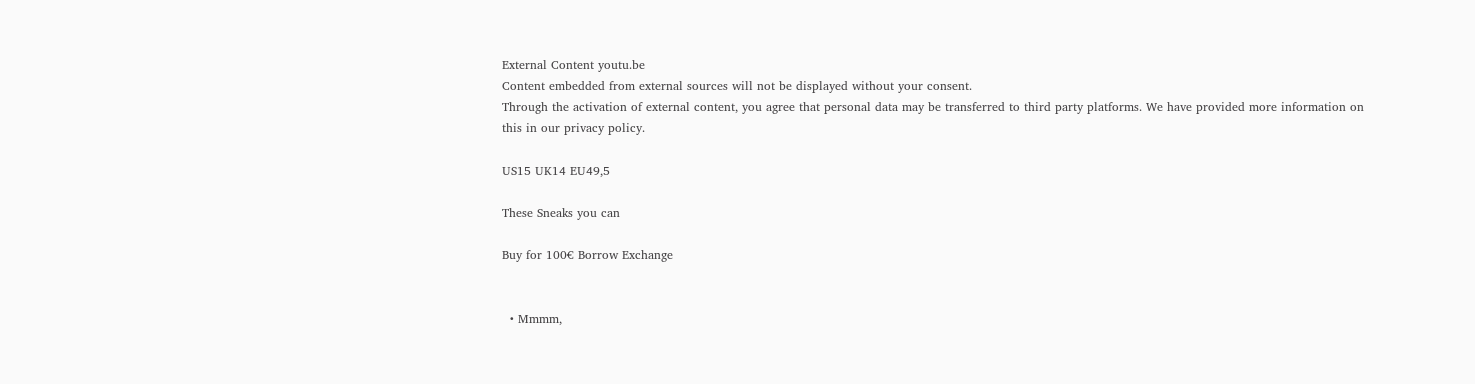External Content youtu.be
Content embedded from external sources will not be displayed without your consent.
Through the activation of external content, you agree that personal data may be transferred to third party platforms. We have provided more information on this in our privacy policy.

US15 UK14 EU49,5

These Sneaks you can

Buy for 100€ Borrow Exchange


  • Mmmm,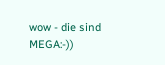wow - die sind MEGA:-))